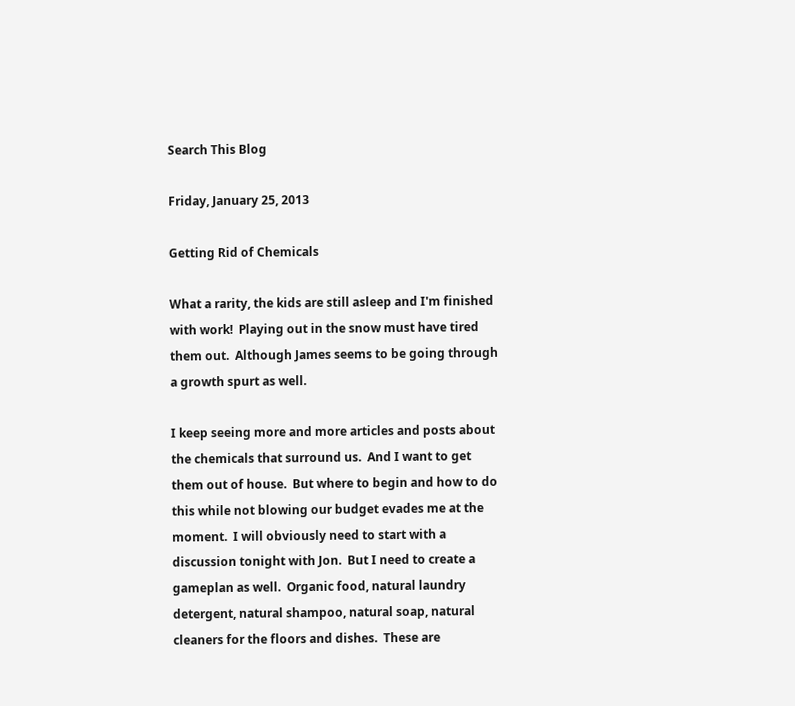Search This Blog

Friday, January 25, 2013

Getting Rid of Chemicals

What a rarity, the kids are still asleep and I'm finished with work!  Playing out in the snow must have tired them out.  Although James seems to be going through a growth spurt as well.

I keep seeing more and more articles and posts about the chemicals that surround us.  And I want to get them out of house.  But where to begin and how to do this while not blowing our budget evades me at the moment.  I will obviously need to start with a discussion tonight with Jon.  But I need to create a gameplan as well.  Organic food, natural laundry detergent, natural shampoo, natural soap, natural cleaners for the floors and dishes.  These are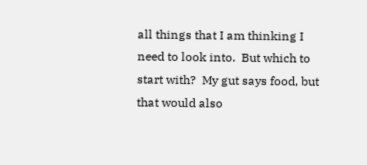all things that I am thinking I need to look into.  But which to start with?  My gut says food, but that would also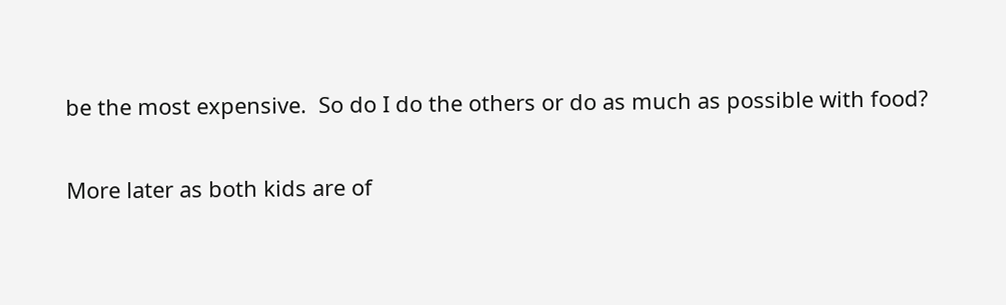be the most expensive.  So do I do the others or do as much as possible with food?

More later as both kids are of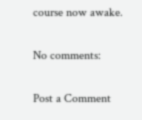course now awake.

No comments:

Post a Comment